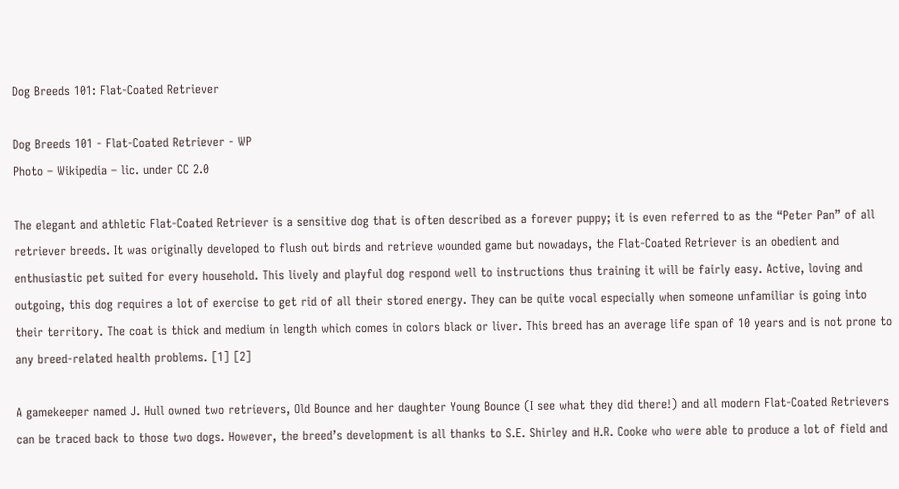Dog Breeds 101: Flat-Coated Retriever

Dog Breeds 101 - Flat-Coated Retriever - WP
Photo – Wikipedia – lic. under CC 2.0

The elegant and athletic Flat-Coated Retriever is a sensitive dog that is often described as a forever puppy; it is even referred to as the “Peter Pan” of all retriever breeds. It was originally developed to flush out birds and retrieve wounded game but nowadays, the Flat-Coated Retriever is an obedient and enthusiastic pet suited for every household. This lively and playful dog respond well to instructions thus training it will be fairly easy. Active, loving and outgoing, this dog requires a lot of exercise to get rid of all their stored energy. They can be quite vocal especially when someone unfamiliar is going into their territory. The coat is thick and medium in length which comes in colors black or liver. This breed has an average life span of 10 years and is not prone to any breed-related health problems. [1] [2]

A gamekeeper named J. Hull owned two retrievers, Old Bounce and her daughter Young Bounce (I see what they did there!) and all modern Flat-Coated Retrievers can be traced back to those two dogs. However, the breed’s development is all thanks to S.E. Shirley and H.R. Cooke who were able to produce a lot of field and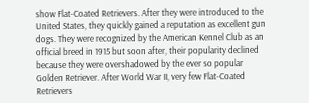show Flat-Coated Retrievers. After they were introduced to the United States, they quickly gained a reputation as excellent gun dogs. They were recognized by the American Kennel Club as an official breed in 1915 but soon after, their popularity declined because they were overshadowed by the ever so popular Golden Retriever. After World War II, very few Flat-Coated Retrievers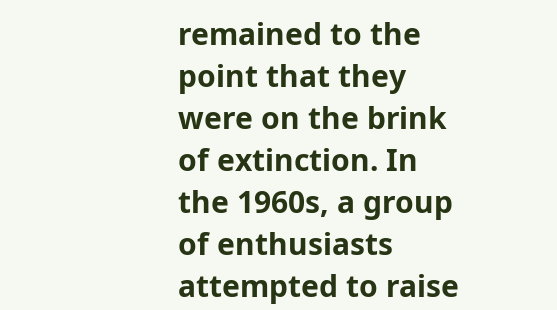remained to the point that they were on the brink of extinction. In the 1960s, a group of enthusiasts attempted to raise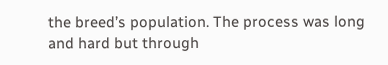the breed’s population. The process was long and hard but through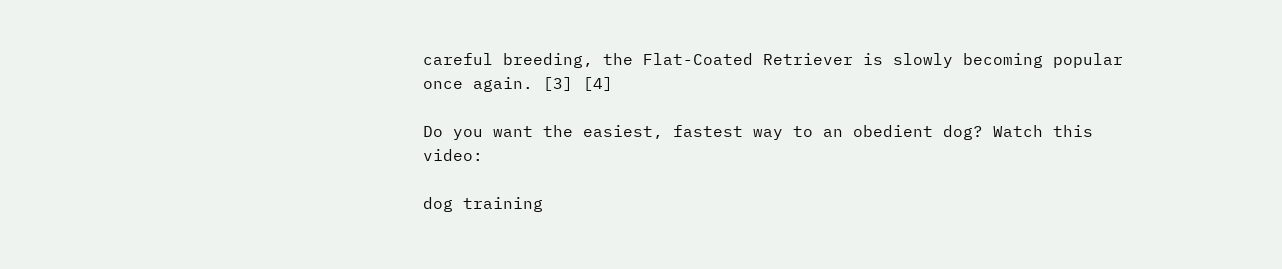careful breeding, the Flat-Coated Retriever is slowly becoming popular once again. [3] [4]

Do you want the easiest, fastest way to an obedient dog? Watch this video:

dog training